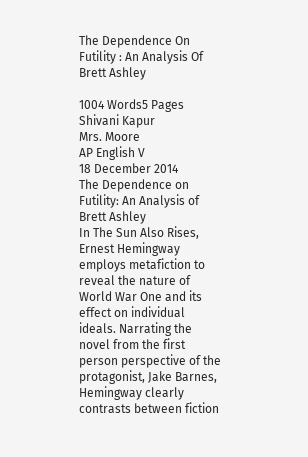The Dependence On Futility : An Analysis Of Brett Ashley

1004 Words5 Pages
Shivani Kapur
Mrs. Moore
AP English V
18 December 2014
The Dependence on Futility: An Analysis of Brett Ashley
In The Sun Also Rises, Ernest Hemingway employs metafiction to reveal the nature of World War One and its effect on individual ideals. Narrating the novel from the first person perspective of the protagonist, Jake Barnes, Hemingway clearly contrasts between fiction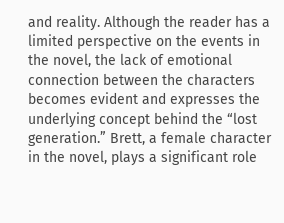and reality. Although the reader has a limited perspective on the events in the novel, the lack of emotional connection between the characters becomes evident and expresses the underlying concept behind the “lost generation.” Brett, a female character in the novel, plays a significant role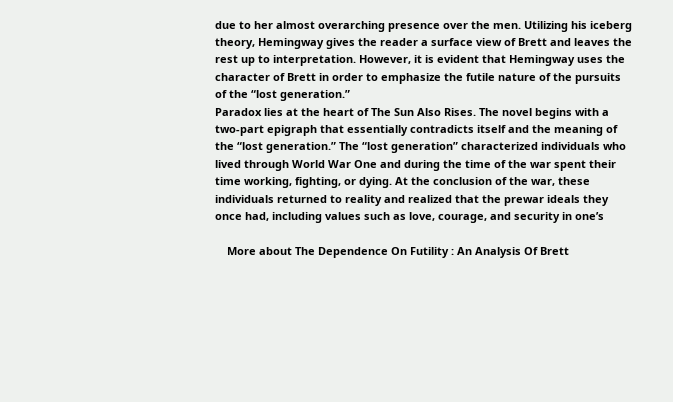due to her almost overarching presence over the men. Utilizing his iceberg theory, Hemingway gives the reader a surface view of Brett and leaves the rest up to interpretation. However, it is evident that Hemingway uses the character of Brett in order to emphasize the futile nature of the pursuits of the “lost generation.”
Paradox lies at the heart of The Sun Also Rises. The novel begins with a two-part epigraph that essentially contradicts itself and the meaning of the “lost generation.” The “lost generation” characterized individuals who lived through World War One and during the time of the war spent their time working, fighting, or dying. At the conclusion of the war, these individuals returned to reality and realized that the prewar ideals they once had, including values such as love, courage, and security in one’s

    More about The Dependence On Futility : An Analysis Of Brett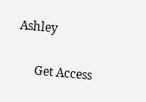Ashley

      Get Access